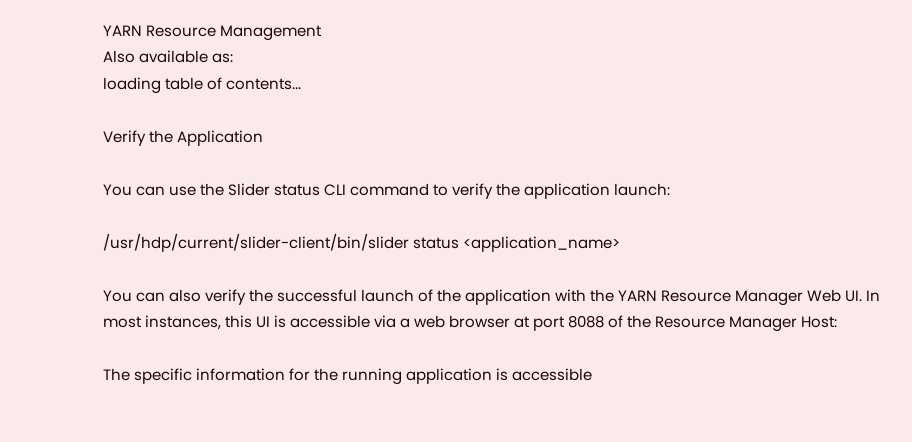YARN Resource Management
Also available as:
loading table of contents...

Verify the Application

You can use the Slider status CLI command to verify the application launch:

/usr/hdp/current/slider-client/bin/slider status <application_name>

You can also verify the successful launch of the application with the YARN Resource Manager Web UI. In most instances, this UI is accessible via a web browser at port 8088 of the Resource Manager Host:

The specific information for the running application is accessible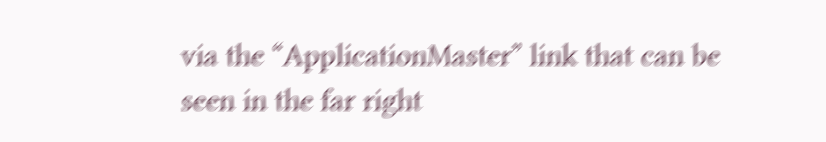via the “ApplicationMaster” link that can be seen in the far right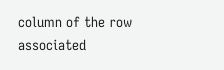column of the row associated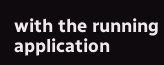with the running application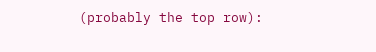(probably the top row):